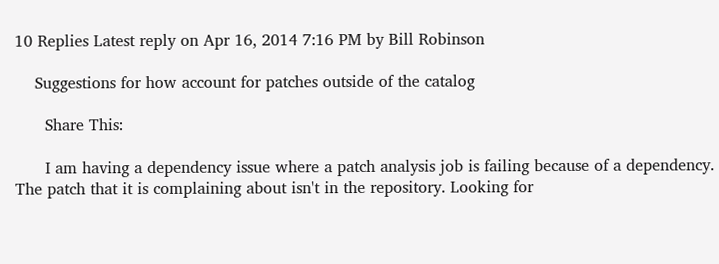10 Replies Latest reply on Apr 16, 2014 7:16 PM by Bill Robinson

    Suggestions for how account for patches outside of the catalog

      Share This:

      I am having a dependency issue where a patch analysis job is failing because of a dependency. The patch that it is complaining about isn't in the repository. Looking for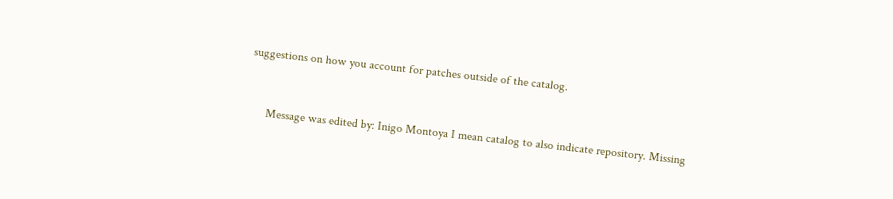suggestions on how you account for patches outside of the catalog.


      Message was edited by: Inigo Montoya I mean catalog to also indicate repository. Missing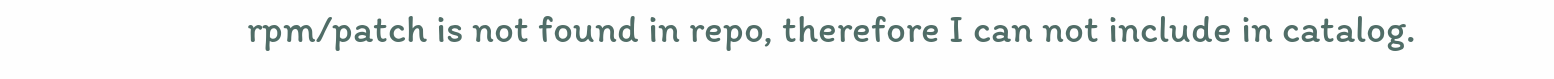rpm/patch is not found in repo, therefore I can not include in catalog.